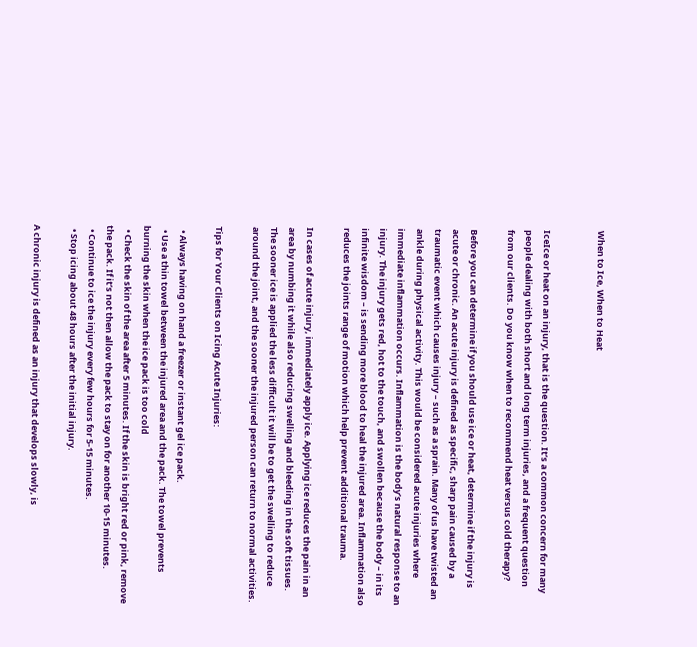When to Ice, When to Heat


IceIce or heat on an injury, that is the question. It’s a common concern for many people dealing with both short and long term injuries, and a frequent question from our clients. Do you know when to recommend heat versus cold therapy?

Before you can determine if you should use ice or heat, determine if the injury is acute or chronic. An acute injury is defined as specific, sharp pain caused by a traumatic event which causes injury – such as a sprain. Many of us have twisted an ankle during physical activity. This would be considered acute injuries where immediate inflammation occurs. Inflammation is the body’s natural response to an injury. The injury gets red, hot to the touch, and swollen because the body – in its infinite wisdom – is sending more blood to heal the injured area. Inflammation also reduces the joints range of motion which help prevent additional trauma.

In cases of acute injury, immediately apply ice. Applying ice reduces the pain in an area by numbing it while also reducing swelling and bleeding in the soft tissues. The sooner ice is applied the less difficult it will be to get the swelling to reduce around the joint, and the sooner the injured person can return to normal activities.

Tips for Your Clients on Icing Acute Injuries:

  • Always having on hand a freezer or instant gel ice pack.
  • Use a thin towel between the injured area and the pack. The towel prevents burning the skin when the ice pack is too cold
  • Check the skin of the area after 5 minutes. If the skin is bright red or pink, remove the pack. If it’s not then allow the pack to stay on for another 10-15 minutes.
  • Continue to ice the injury every few hours for 5-15 minutes.
  • Stop icing about 48 hours after the initial injury.

A chronic injury is defined as an injury that develops slowly, is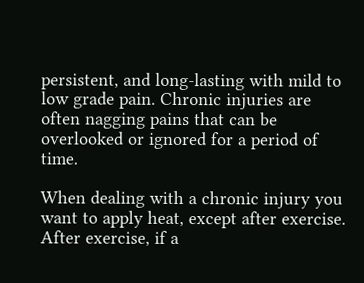persistent, and long-lasting with mild to low grade pain. Chronic injuries are often nagging pains that can be overlooked or ignored for a period of time.

When dealing with a chronic injury you want to apply heat, except after exercise. After exercise, if a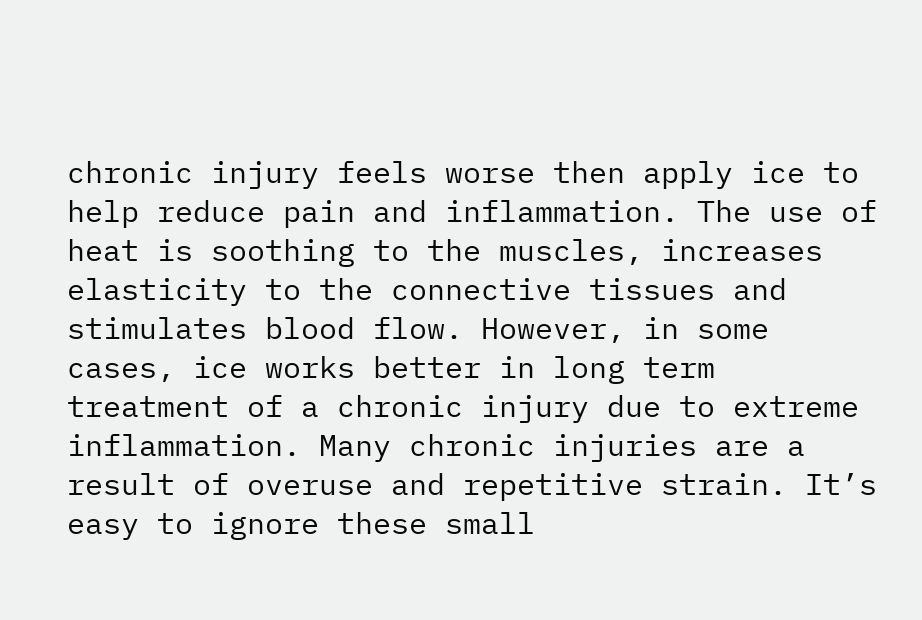chronic injury feels worse then apply ice to help reduce pain and inflammation. The use of heat is soothing to the muscles, increases elasticity to the connective tissues and stimulates blood flow. However, in some cases, ice works better in long term treatment of a chronic injury due to extreme inflammation. Many chronic injuries are a result of overuse and repetitive strain. It’s easy to ignore these small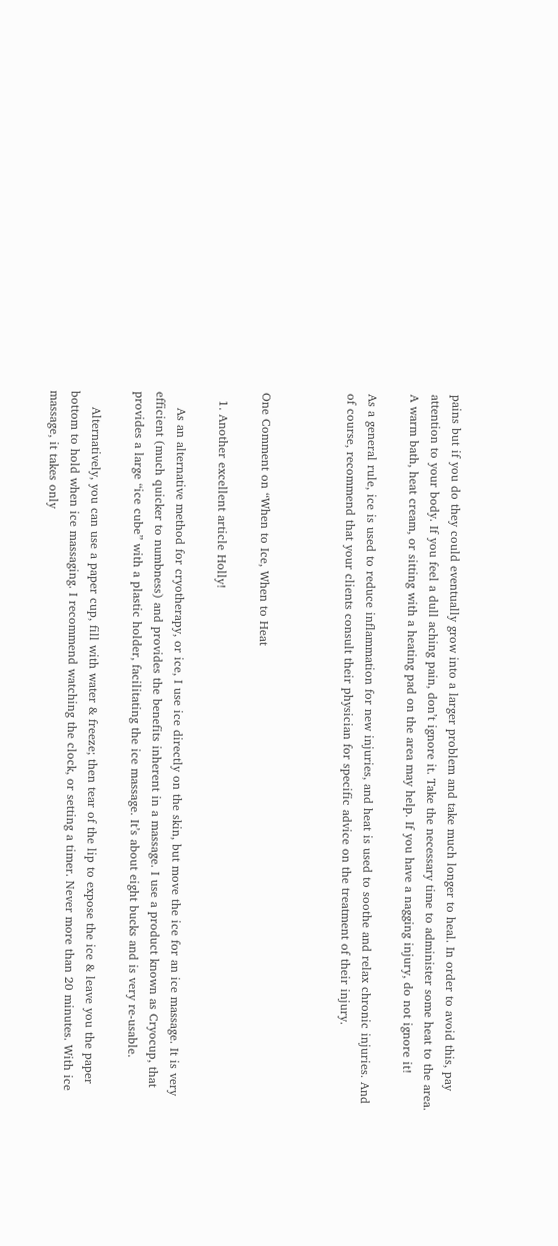pains but if you do they could eventually grow into a larger problem and take much longer to heal. In order to avoid this, pay attention to your body. If you feel a dull aching pain, don’t ignore it. Take the necessary time to administer some heat to the area. A warm bath, heat cream, or sitting with a heating pad on the area may help. If you have a nagging injury, do not ignore it!

As a general rule, ice is used to reduce inflammation for new injuries, and heat is used to soothe and relax chronic injuries. And of course, recommend that your clients consult their physician for specific advice on the treatment of their injury.



One Comment on “When to Ice, When to Heat

  1. Another excellent article Holly!

    As an alternative method for cryotherapy, or ice, I use ice directly on the skin, but move the ice for an ice massage. It is very efficient (much quicker to numbness) and provides the benefits inherent in a massage. I use a product known as Cryocup, that provides a large “ice cube” with a plastic holder, facilitating the ice massage. It’s about eight bucks and is very re-usable.

    Alternatively, you can use a paper cup, fill with water & freeze; then tear of the lip to expose the ice & leave you the paper bottom to hold when ice massaging. I recommend watching the clock, or setting a timer. Never more than 20 minutes. With ice massage, it takes only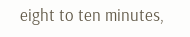eight to ten minutes,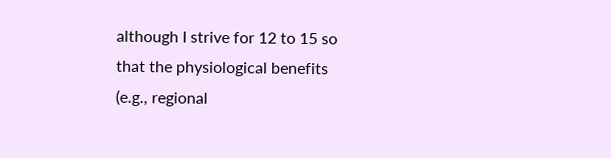although I strive for 12 to 15 so that the physiological benefits (e.g., regional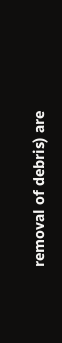removal of debris) are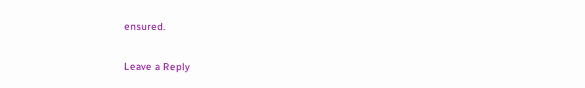ensured.

Leave a Reply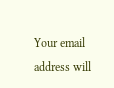Your email address will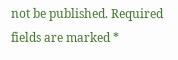not be published. Required fields are marked *